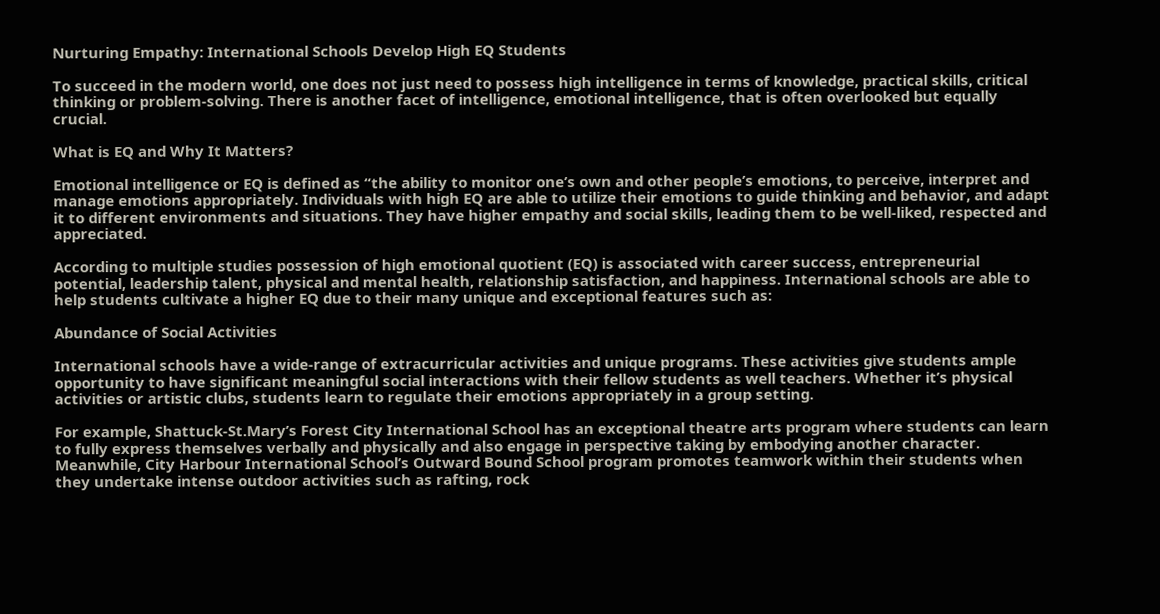Nurturing Empathy: International Schools Develop High EQ Students

To succeed in the modern world, one does not just need to possess high intelligence in terms of knowledge, practical skills, critical thinking or problem-solving. There is another facet of intelligence, emotional intelligence, that is often overlooked but equally crucial.

What is EQ and Why It Matters?

Emotional intelligence or EQ is defined as “the ability to monitor one’s own and other people’s emotions, to perceive, interpret and manage emotions appropriately. Individuals with high EQ are able to utilize their emotions to guide thinking and behavior, and adapt it to different environments and situations. They have higher empathy and social skills, leading them to be well-liked, respected and appreciated.

According to multiple studies possession of high emotional quotient (EQ) is associated with career success, entrepreneurial potential, leadership talent, physical and mental health, relationship satisfaction, and happiness. International schools are able to help students cultivate a higher EQ due to their many unique and exceptional features such as:

Abundance of Social Activities

International schools have a wide-range of extracurricular activities and unique programs. These activities give students ample opportunity to have significant meaningful social interactions with their fellow students as well teachers. Whether it’s physical activities or artistic clubs, students learn to regulate their emotions appropriately in a group setting.

For example, Shattuck-St.Mary’s Forest City International School has an exceptional theatre arts program where students can learn to fully express themselves verbally and physically and also engage in perspective taking by embodying another character. Meanwhile, City Harbour International School’s Outward Bound School program promotes teamwork within their students when they undertake intense outdoor activities such as rafting, rock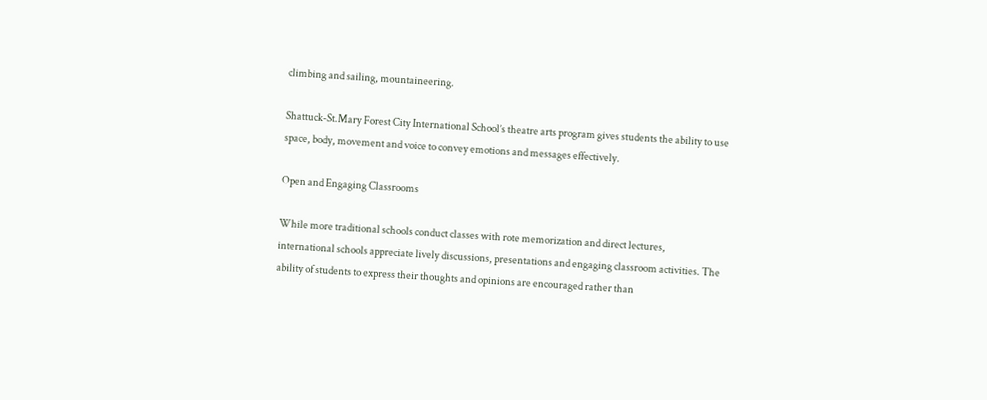climbing and sailing, mountaineering.

Shattuck-St.Mary Forest City International School’s theatre arts program gives students the ability to use space, body, movement and voice to convey emotions and messages effectively.

Open and Engaging Classrooms

While more traditional schools conduct classes with rote memorization and direct lectures, international schools appreciate lively discussions, presentations and engaging classroom activities. The ability of students to express their thoughts and opinions are encouraged rather than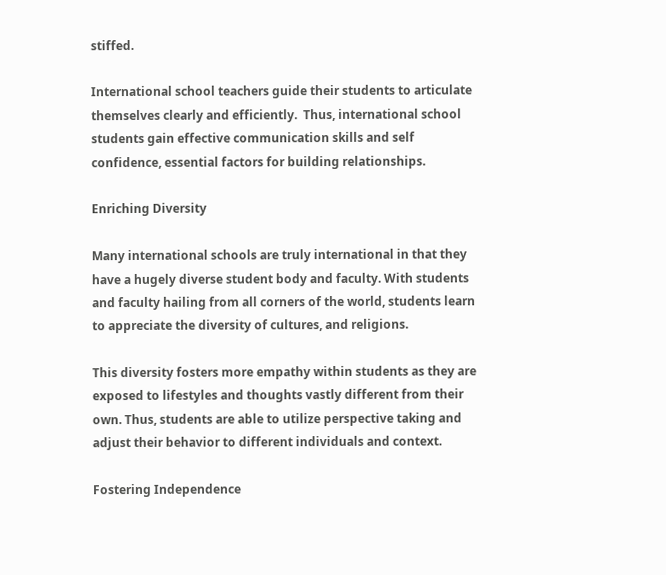stiffed.

International school teachers guide their students to articulate themselves clearly and efficiently.  Thus, international school students gain effective communication skills and self confidence, essential factors for building relationships.

Enriching Diversity

Many international schools are truly international in that they have a hugely diverse student body and faculty. With students and faculty hailing from all corners of the world, students learn to appreciate the diversity of cultures, and religions.

This diversity fosters more empathy within students as they are exposed to lifestyles and thoughts vastly different from their own. Thus, students are able to utilize perspective taking and adjust their behavior to different individuals and context.

Fostering Independence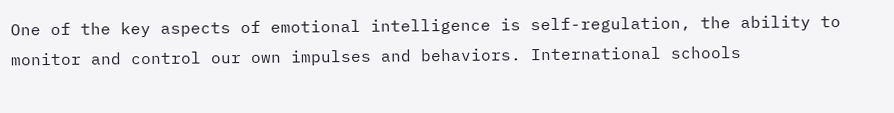One of the key aspects of emotional intelligence is self-regulation, the ability to monitor and control our own impulses and behaviors. International schools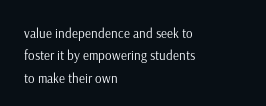value independence and seek to foster it by empowering students to make their own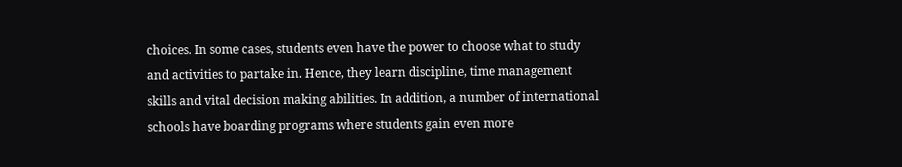choices. In some cases, students even have the power to choose what to study and activities to partake in. Hence, they learn discipline, time management skills and vital decision making abilities. In addition, a number of international schools have boarding programs where students gain even more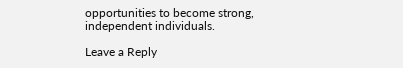opportunities to become strong, independent individuals.

Leave a Reply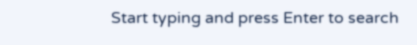Start typing and press Enter to search